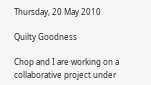Thursday, 20 May 2010

Quilty Goodness

Chop and I are working on a collaborative project under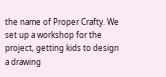the name of Proper Crafty. We set up a workshop for the project, getting kids to design a drawing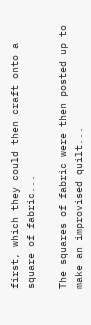first, which they could then craft onto a square of fabric...

The squares of fabric were then posted up to make an improvised quilt...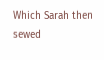Which Sarah then sewed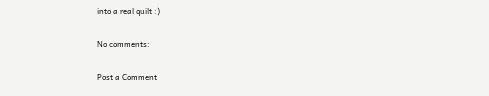into a real quilt :)

No comments:

Post a Comment